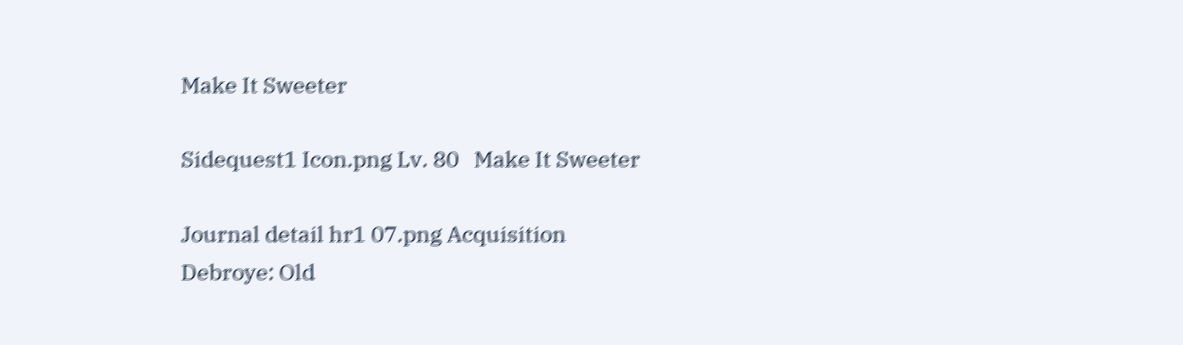Make It Sweeter

Sidequest1 Icon.png Lv. 80   Make It Sweeter

Journal detail hr1 07.png Acquisition
Debroye: Old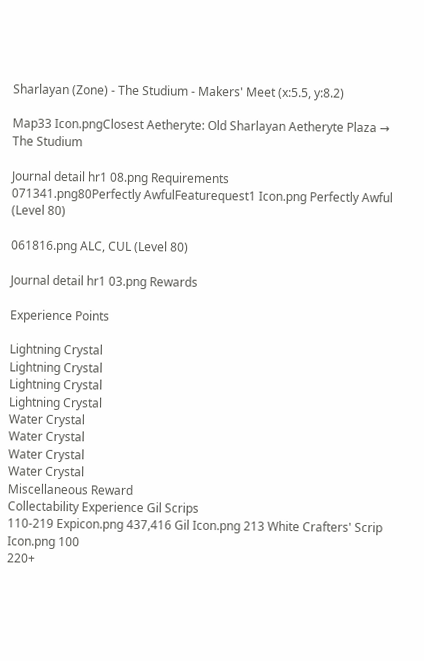Sharlayan (Zone) - The Studium - Makers' Meet (x:5.5, y:8.2)

Map33 Icon.pngClosest Aetheryte: Old Sharlayan Aetheryte Plaza → The Studium

Journal detail hr1 08.png Requirements
071341.png80Perfectly AwfulFeaturequest1 Icon.png Perfectly Awful (Level 80)

061816.png ALC, CUL (Level 80)

Journal detail hr1 03.png Rewards

Experience Points

Lightning Crystal
Lightning Crystal
Lightning Crystal
Lightning Crystal
Water Crystal
Water Crystal
Water Crystal
Water Crystal
Miscellaneous Reward
Collectability Experience Gil Scrips
110-219 Expicon.png 437,416 Gil Icon.png 213 White Crafters' Scrip Icon.png 100
220+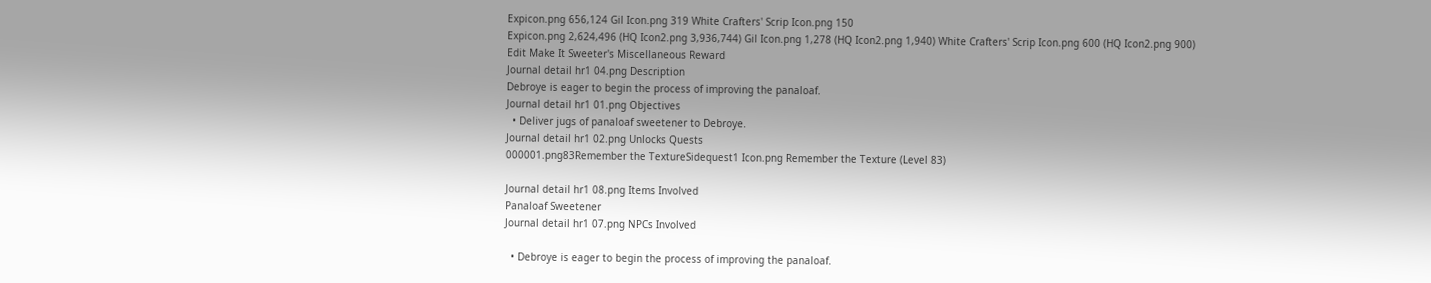Expicon.png 656,124 Gil Icon.png 319 White Crafters' Scrip Icon.png 150
Expicon.png 2,624,496 (HQ Icon2.png 3,936,744) Gil Icon.png 1,278 (HQ Icon2.png 1,940) White Crafters' Scrip Icon.png 600 (HQ Icon2.png 900)
Edit Make It Sweeter's Miscellaneous Reward
Journal detail hr1 04.png Description
Debroye is eager to begin the process of improving the panaloaf.
Journal detail hr1 01.png Objectives
  • Deliver jugs of panaloaf sweetener to Debroye.
Journal detail hr1 02.png Unlocks Quests
000001.png83Remember the TextureSidequest1 Icon.png Remember the Texture (Level 83)

Journal detail hr1 08.png Items Involved
Panaloaf Sweetener
Journal detail hr1 07.png NPCs Involved

  • Debroye is eager to begin the process of improving the panaloaf.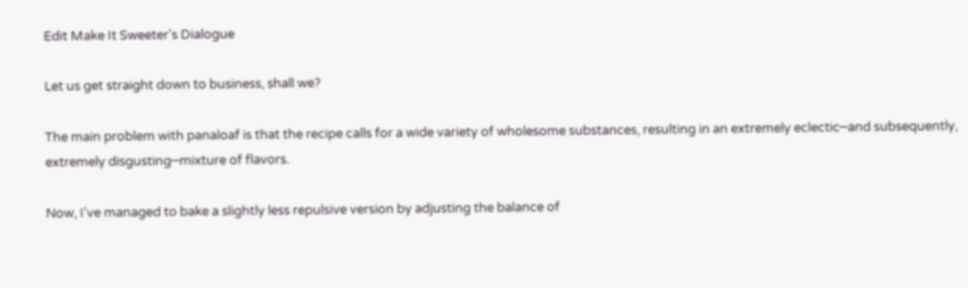Edit Make It Sweeter's Dialogue

Let us get straight down to business, shall we?

The main problem with panaloaf is that the recipe calls for a wide variety of wholesome substances, resulting in an extremely eclectic─and subsequently, extremely disgusting─mixture of flavors.

Now, I've managed to bake a slightly less repulsive version by adjusting the balance of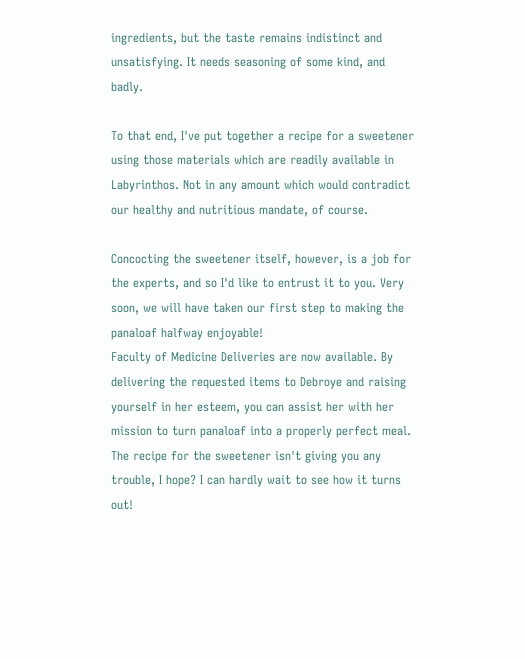ingredients, but the taste remains indistinct and unsatisfying. It needs seasoning of some kind, and badly.

To that end, I've put together a recipe for a sweetener using those materials which are readily available in Labyrinthos. Not in any amount which would contradict our healthy and nutritious mandate, of course.

Concocting the sweetener itself, however, is a job for the experts, and so I'd like to entrust it to you. Very soon, we will have taken our first step to making the panaloaf halfway enjoyable!
Faculty of Medicine Deliveries are now available. By delivering the requested items to Debroye and raising yourself in her esteem, you can assist her with her mission to turn panaloaf into a properly perfect meal.
The recipe for the sweetener isn't giving you any trouble, I hope? I can hardly wait to see how it turns out!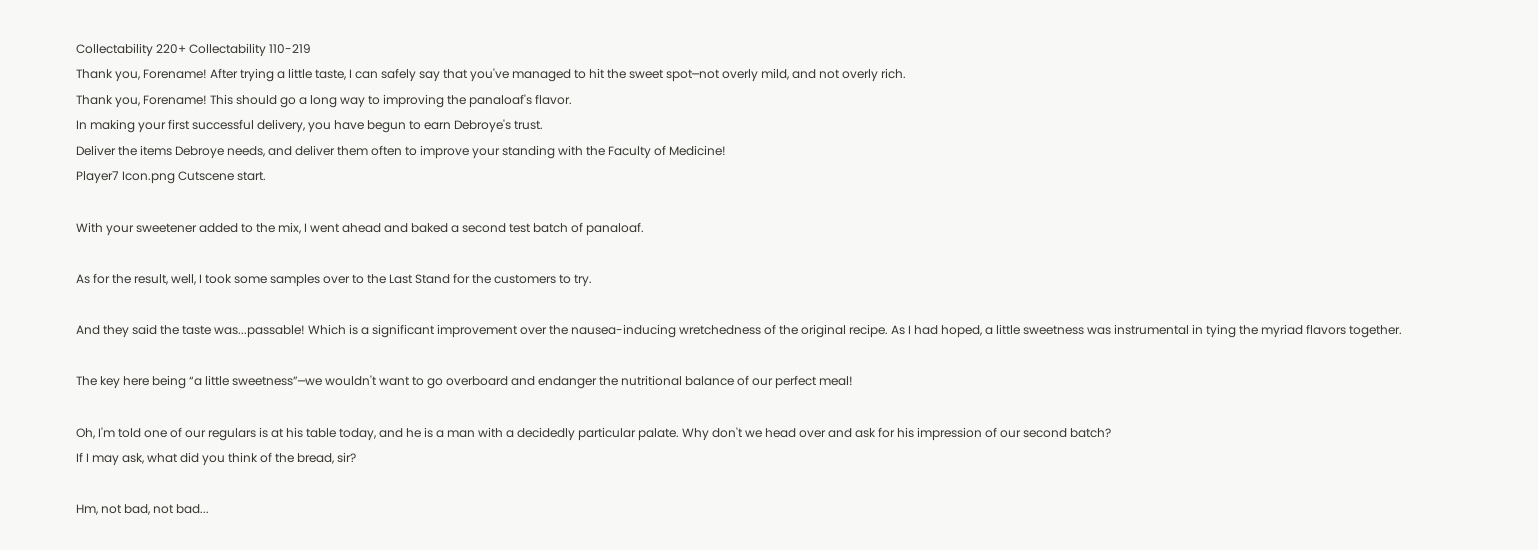Collectability 220+ Collectability 110-219
Thank you, Forename! After trying a little taste, I can safely say that you've managed to hit the sweet spot─not overly mild, and not overly rich.
Thank you, Forename! This should go a long way to improving the panaloaf's flavor.
In making your first successful delivery, you have begun to earn Debroye's trust.
Deliver the items Debroye needs, and deliver them often to improve your standing with the Faculty of Medicine!
Player7 Icon.png Cutscene start.

With your sweetener added to the mix, I went ahead and baked a second test batch of panaloaf.

As for the result, well, I took some samples over to the Last Stand for the customers to try.

And they said the taste was...passable! Which is a significant improvement over the nausea-inducing wretchedness of the original recipe. As I had hoped, a little sweetness was instrumental in tying the myriad flavors together.

The key here being “a little sweetness”─we wouldn't want to go overboard and endanger the nutritional balance of our perfect meal!

Oh, I'm told one of our regulars is at his table today, and he is a man with a decidedly particular palate. Why don't we head over and ask for his impression of our second batch?
If I may ask, what did you think of the bread, sir?

Hm, not bad, not bad...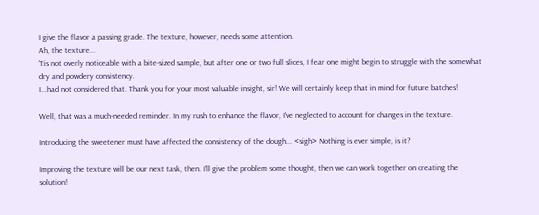I give the flavor a passing grade. The texture, however, needs some attention.
Ah, the texture...
'Tis not overly noticeable with a bite-sized sample, but after one or two full slices, I fear one might begin to struggle with the somewhat dry and powdery consistency.
I...had not considered that. Thank you for your most valuable insight, sir! We will certainly keep that in mind for future batches!

Well, that was a much-needed reminder. In my rush to enhance the flavor, I've neglected to account for changes in the texture.

Introducing the sweetener must have affected the consistency of the dough... <sigh> Nothing is ever simple, is it?

Improving the texture will be our next task, then. I'll give the problem some thought, then we can work together on creating the solution!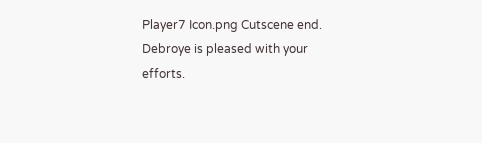Player7 Icon.png Cutscene end.
Debroye is pleased with your efforts.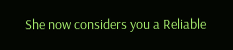She now considers you a Reliable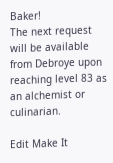Baker!
The next request will be available from Debroye upon reaching level 83 as an alchemist or culinarian.

Edit Make It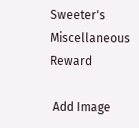Sweeter's Miscellaneous Reward

 Add Image